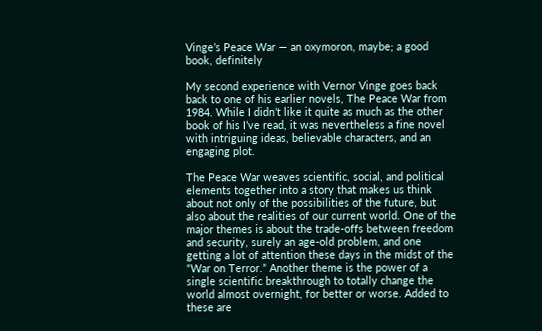Vinge’s Peace War — an oxymoron, maybe; a good book, definitely

My second experience with Vernor Vinge goes back back to one of his earlier novels, The Peace War from 1984. While I didn’t like it quite as much as the other book of his I’ve read, it was nevertheless a fine novel with intriguing ideas, believable characters, and an engaging plot.

The Peace War weaves scientific, social, and political elements together into a story that makes us think about not only of the possibilities of the future, but also about the realities of our current world. One of the major themes is about the trade-offs between freedom and security, surely an age-old problem, and one getting a lot of attention these days in the midst of the “War on Terror.” Another theme is the power of a single scientific breakthrough to totally change the world almost overnight, for better or worse. Added to these are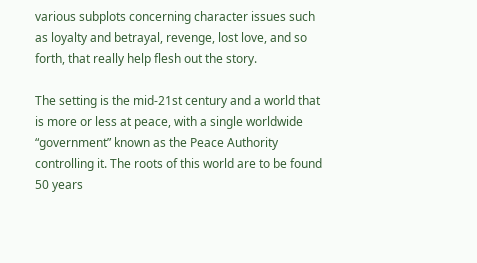various subplots concerning character issues such as loyalty and betrayal, revenge, lost love, and so forth, that really help flesh out the story.

The setting is the mid-21st century and a world that is more or less at peace, with a single worldwide “government” known as the Peace Authority controlling it. The roots of this world are to be found 50 years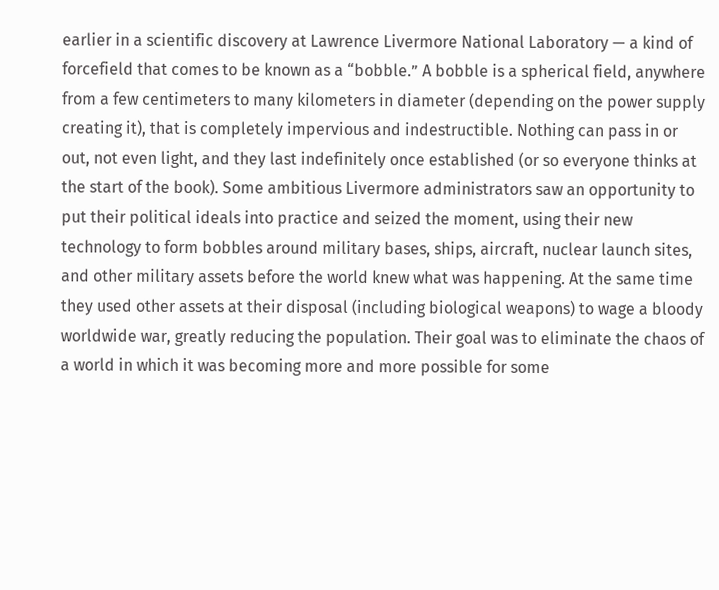earlier in a scientific discovery at Lawrence Livermore National Laboratory — a kind of forcefield that comes to be known as a “bobble.” A bobble is a spherical field, anywhere from a few centimeters to many kilometers in diameter (depending on the power supply creating it), that is completely impervious and indestructible. Nothing can pass in or out, not even light, and they last indefinitely once established (or so everyone thinks at the start of the book). Some ambitious Livermore administrators saw an opportunity to put their political ideals into practice and seized the moment, using their new technology to form bobbles around military bases, ships, aircraft, nuclear launch sites, and other military assets before the world knew what was happening. At the same time they used other assets at their disposal (including biological weapons) to wage a bloody worldwide war, greatly reducing the population. Their goal was to eliminate the chaos of a world in which it was becoming more and more possible for some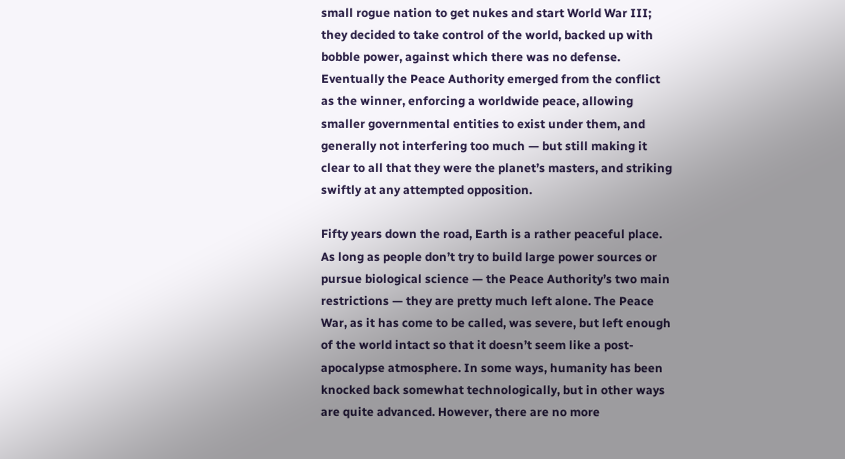small rogue nation to get nukes and start World War III; they decided to take control of the world, backed up with bobble power, against which there was no defense. Eventually the Peace Authority emerged from the conflict as the winner, enforcing a worldwide peace, allowing smaller governmental entities to exist under them, and generally not interfering too much — but still making it clear to all that they were the planet’s masters, and striking swiftly at any attempted opposition.

Fifty years down the road, Earth is a rather peaceful place. As long as people don’t try to build large power sources or pursue biological science — the Peace Authority’s two main restrictions — they are pretty much left alone. The Peace War, as it has come to be called, was severe, but left enough of the world intact so that it doesn’t seem like a post-apocalypse atmosphere. In some ways, humanity has been knocked back somewhat technologically, but in other ways are quite advanced. However, there are no more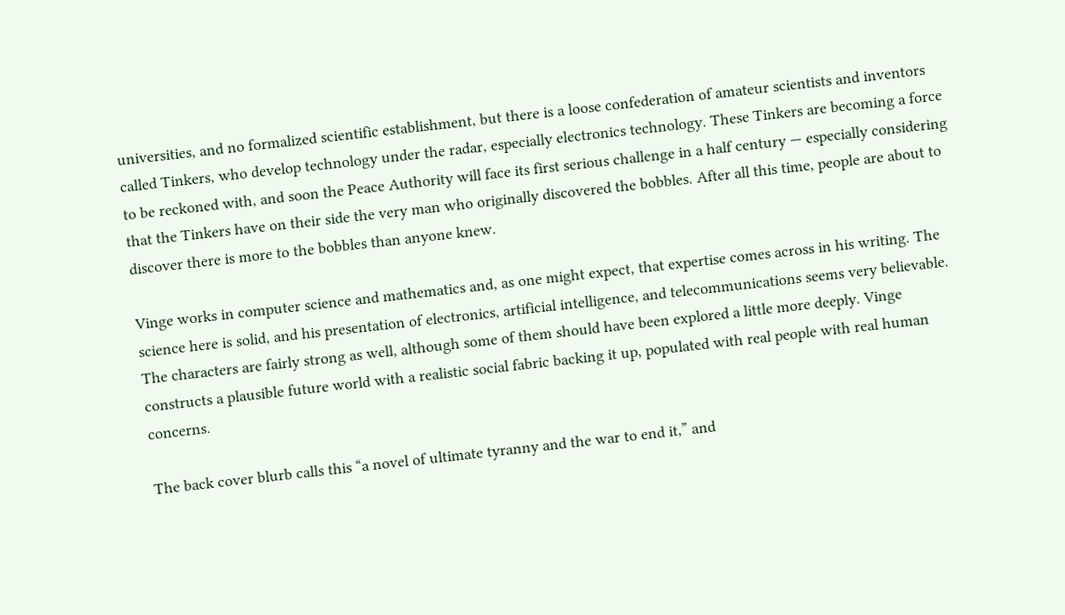universities, and no formalized scientific establishment, but there is a loose confederation of amateur scientists and inventors called Tinkers, who develop technology under the radar, especially electronics technology. These Tinkers are becoming a force to be reckoned with, and soon the Peace Authority will face its first serious challenge in a half century — especially considering that the Tinkers have on their side the very man who originally discovered the bobbles. After all this time, people are about to discover there is more to the bobbles than anyone knew.

Vinge works in computer science and mathematics and, as one might expect, that expertise comes across in his writing. The science here is solid, and his presentation of electronics, artificial intelligence, and telecommunications seems very believable. The characters are fairly strong as well, although some of them should have been explored a little more deeply. Vinge constructs a plausible future world with a realistic social fabric backing it up, populated with real people with real human concerns.

The back cover blurb calls this “a novel of ultimate tyranny and the war to end it,” and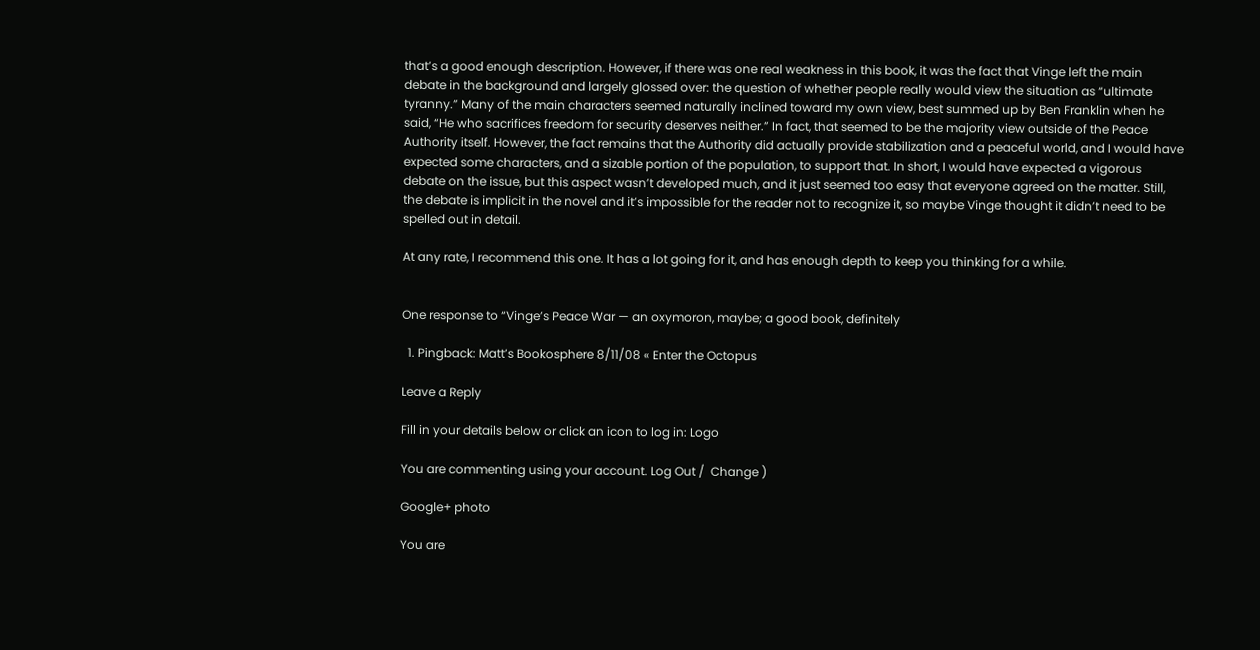that’s a good enough description. However, if there was one real weakness in this book, it was the fact that Vinge left the main debate in the background and largely glossed over: the question of whether people really would view the situation as “ultimate tyranny.” Many of the main characters seemed naturally inclined toward my own view, best summed up by Ben Franklin when he said, “He who sacrifices freedom for security deserves neither.” In fact, that seemed to be the majority view outside of the Peace Authority itself. However, the fact remains that the Authority did actually provide stabilization and a peaceful world, and I would have expected some characters, and a sizable portion of the population, to support that. In short, I would have expected a vigorous debate on the issue, but this aspect wasn’t developed much, and it just seemed too easy that everyone agreed on the matter. Still, the debate is implicit in the novel and it’s impossible for the reader not to recognize it, so maybe Vinge thought it didn’t need to be spelled out in detail.

At any rate, I recommend this one. It has a lot going for it, and has enough depth to keep you thinking for a while.


One response to “Vinge’s Peace War — an oxymoron, maybe; a good book, definitely

  1. Pingback: Matt’s Bookosphere 8/11/08 « Enter the Octopus

Leave a Reply

Fill in your details below or click an icon to log in: Logo

You are commenting using your account. Log Out /  Change )

Google+ photo

You are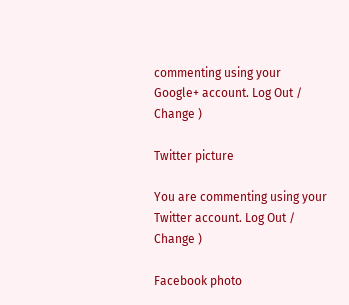commenting using your Google+ account. Log Out /  Change )

Twitter picture

You are commenting using your Twitter account. Log Out /  Change )

Facebook photo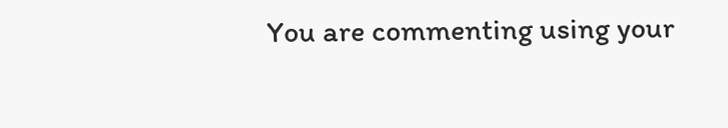You are commenting using your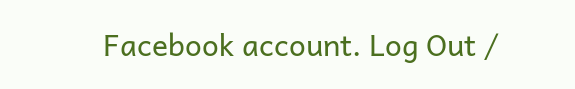Facebook account. Log Out /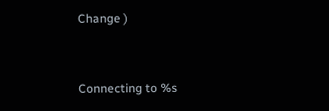Change )


Connecting to %s